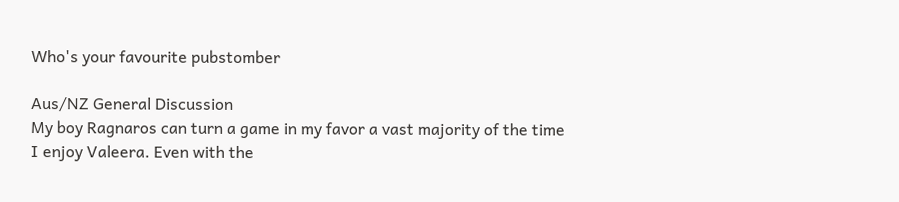Who's your favourite pubstomber

Aus/NZ General Discussion
My boy Ragnaros can turn a game in my favor a vast majority of the time
I enjoy Valeera. Even with the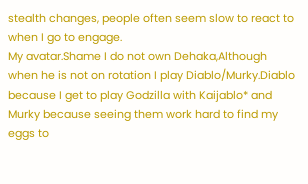stealth changes, people often seem slow to react to when I go to engage.
My avatar.Shame I do not own Dehaka,Although when he is not on rotation I play Diablo/Murky.Diablo because I get to play Godzilla with Kaijablo* and Murky because seeing them work hard to find my eggs to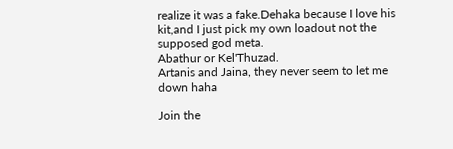realize it was a fake.Dehaka because I love his kit,and I just pick my own loadout not the supposed god meta.
Abathur or Kel'Thuzad.
Artanis and Jaina, they never seem to let me down haha

Join the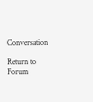Conversation

Return to Forum